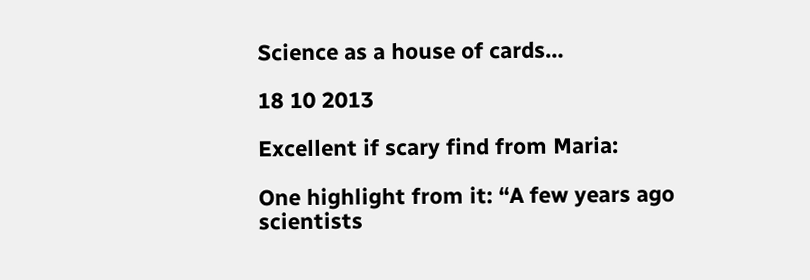Science as a house of cards…

18 10 2013

Excellent if scary find from Maria:

One highlight from it: “A few years ago scientists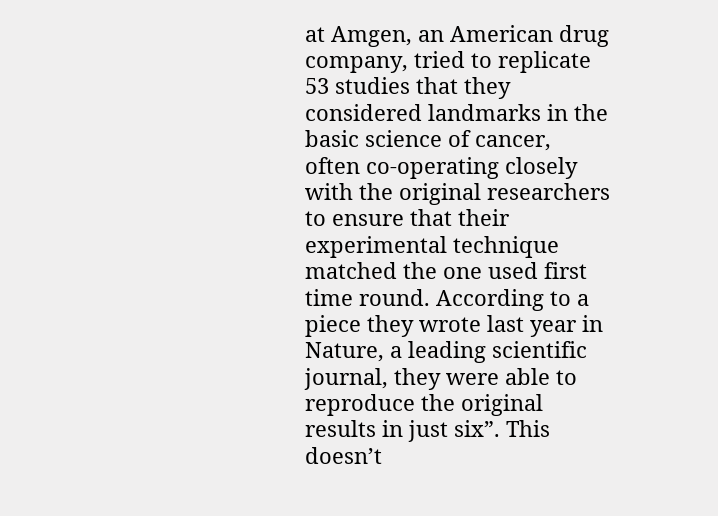at Amgen, an American drug company, tried to replicate 53 studies that they considered landmarks in the basic science of cancer, often co-operating closely with the original researchers to ensure that their experimental technique matched the one used first time round. According to a piece they wrote last year in Nature, a leading scientific journal, they were able to reproduce the original results in just six”. This doesn’t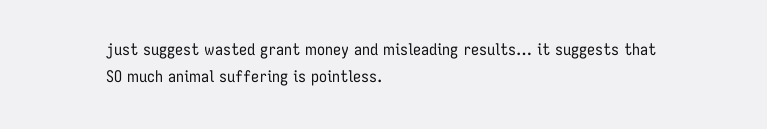just suggest wasted grant money and misleading results… it suggests that SO much animal suffering is pointless.